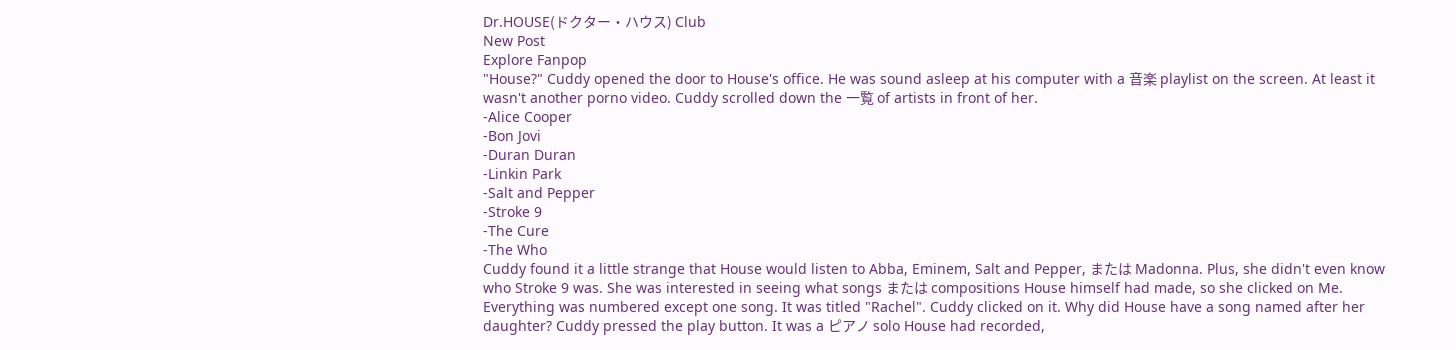Dr.HOUSE(ドクター・ハウス) Club
New Post
Explore Fanpop
"House?" Cuddy opened the door to House's office. He was sound asleep at his computer with a 音楽 playlist on the screen. At least it wasn't another porno video. Cuddy scrolled down the 一覧 of artists in front of her.
-Alice Cooper
-Bon Jovi
-Duran Duran
-Linkin Park
-Salt and Pepper
-Stroke 9
-The Cure
-The Who
Cuddy found it a little strange that House would listen to Abba, Eminem, Salt and Pepper, または Madonna. Plus, she didn't even know who Stroke 9 was. She was interested in seeing what songs または compositions House himself had made, so she clicked on Me.
Everything was numbered except one song. It was titled "Rachel". Cuddy clicked on it. Why did House have a song named after her daughter? Cuddy pressed the play button. It was a ピアノ solo House had recorded,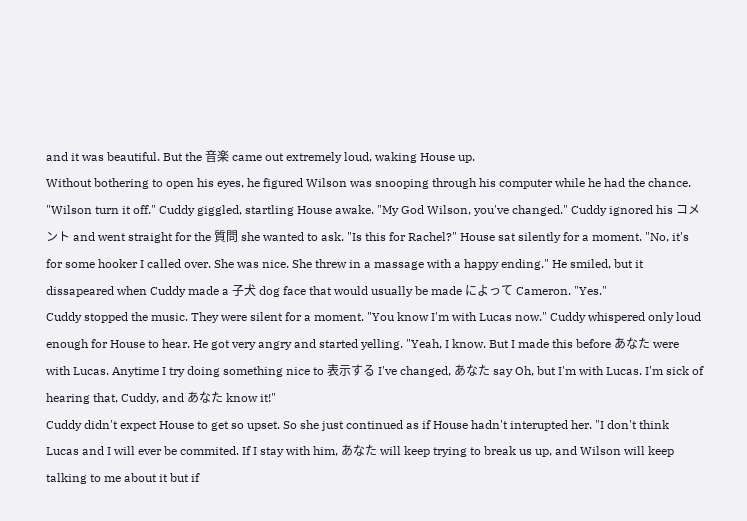and it was beautiful. But the 音楽 came out extremely loud, waking House up.
Without bothering to open his eyes, he figured Wilson was snooping through his computer while he had the chance.
"Wilson turn it off." Cuddy giggled, startling House awake. "My God Wilson, you've changed." Cuddy ignored his コメント and went straight for the 質問 she wanted to ask. "Is this for Rachel?" House sat silently for a moment. "No, it's for some hooker I called over. She was nice. She threw in a massage with a happy ending." He smiled, but it dissapeared when Cuddy made a 子犬 dog face that would usually be made によって Cameron. "Yes."
Cuddy stopped the music. They were silent for a moment. "You know I'm with Lucas now." Cuddy whispered only loud enough for House to hear. He got very angry and started yelling. "Yeah, I know. But I made this before あなた were with Lucas. Anytime I try doing something nice to 表示する I've changed, あなた say Oh, but I'm with Lucas. I'm sick of hearing that, Cuddy, and あなた know it!"
Cuddy didn't expect House to get so upset. So she just continued as if House hadn't interupted her. "I don't think Lucas and I will ever be commited. If I stay with him, あなた will keep trying to break us up, and Wilson will keep talking to me about it but if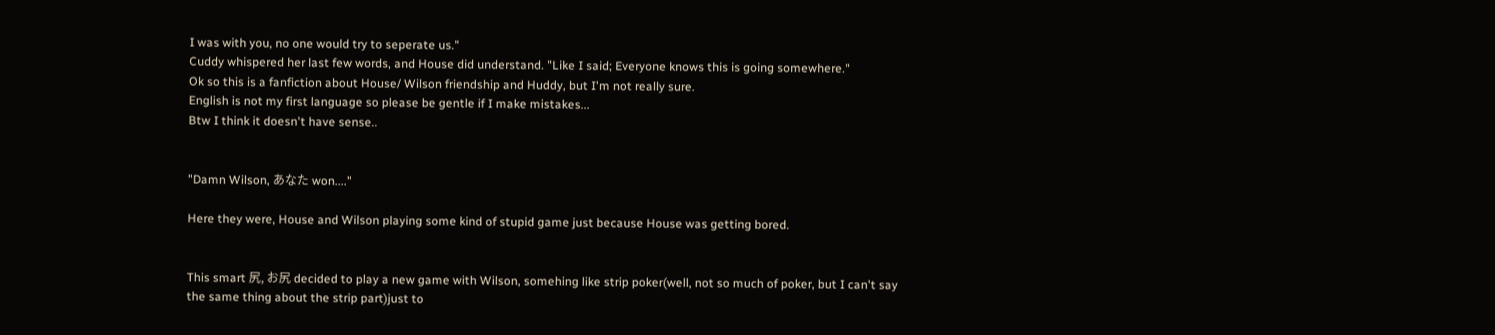I was with you, no one would try to seperate us."
Cuddy whispered her last few words, and House did understand. "Like I said; Everyone knows this is going somewhere."
Ok so this is a fanfiction about House/ Wilson friendship and Huddy, but I'm not really sure.
English is not my first language so please be gentle if I make mistakes...
Btw I think it doesn't have sense..


"Damn Wilson, あなた won...."

Here they were, House and Wilson playing some kind of stupid game just because House was getting bored.


This smart 尻, お尻 decided to play a new game with Wilson, somehing like strip poker(well, not so much of poker, but I can't say the same thing about the strip part)just to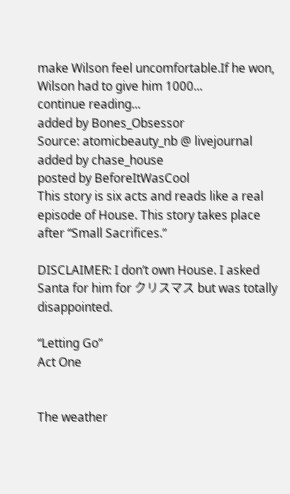make Wilson feel uncomfortable.If he won, Wilson had to give him 1000...
continue reading...
added by Bones_Obsessor
Source: atomicbeauty_nb @ livejournal
added by chase_house
posted by BeforeItWasCool
This story is six acts and reads like a real episode of House. This story takes place after “Small Sacrifices.”

DISCLAIMER: I don’t own House. I asked Santa for him for クリスマス but was totally disappointed.

“Letting Go”
Act One


The weather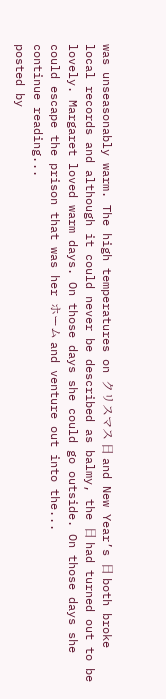was unseasonably warm. The high temperatures on クリスマス 日 and New Year’s 日 both broke local records and although it could never be described as balmy, the 日 had turned out to be lovely. Margaret loved warm days. On those days she could go outside. On those days she could escape the prison that was her ホーム and venture out into the...
continue reading...
posted by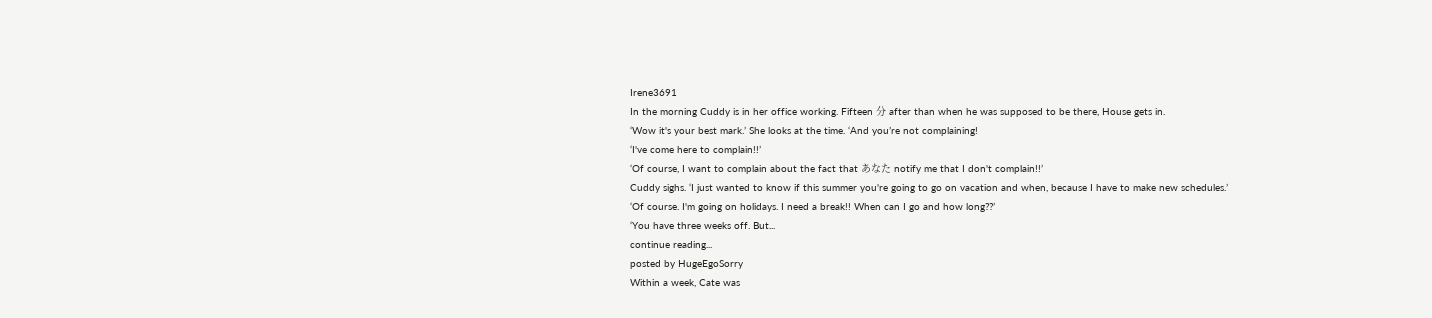Irene3691
In the morning Cuddy is in her office working. Fifteen 分 after than when he was supposed to be there, House gets in.
‘Wow it's your best mark.’ She looks at the time. ‘And you’re not complaining!
‘I've come here to complain!!’
‘Of course, I want to complain about the fact that あなた notify me that I don't complain!!’
Cuddy sighs. ‘I just wanted to know if this summer you're going to go on vacation and when, because I have to make new schedules.’
‘Of course. I'm going on holidays. I need a break!! When can I go and how long??’
‘You have three weeks off. But...
continue reading...
posted by HugeEgoSorry
Within a week, Cate was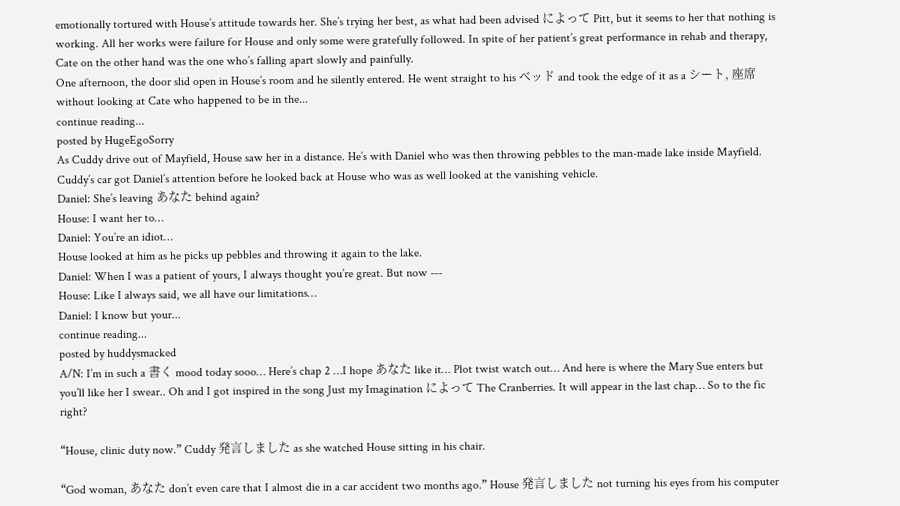emotionally tortured with House’s attitude towards her. She’s trying her best, as what had been advised によって Pitt, but it seems to her that nothing is working. All her works were failure for House and only some were gratefully followed. In spite of her patient’s great performance in rehab and therapy, Cate on the other hand was the one who’s falling apart slowly and painfully.
One afternoon, the door slid open in House’s room and he silently entered. He went straight to his ベッド and took the edge of it as a シート, 座席 without looking at Cate who happened to be in the...
continue reading...
posted by HugeEgoSorry
As Cuddy drive out of Mayfield, House saw her in a distance. He’s with Daniel who was then throwing pebbles to the man-made lake inside Mayfield. Cuddy’s car got Daniel’s attention before he looked back at House who was as well looked at the vanishing vehicle.
Daniel: She’s leaving あなた behind again?
House: I want her to…
Daniel: You’re an idiot…
House looked at him as he picks up pebbles and throwing it again to the lake.
Daniel: When I was a patient of yours, I always thought you’re great. But now ---
House: Like I always said, we all have our limitations…
Daniel: I know but your...
continue reading...
posted by huddysmacked
A/N: I’m in such a 書く mood today sooo… Here’s chap 2 …I hope あなた like it… Plot twist watch out… And here is where the Mary Sue enters but you’ll like her I swear.. Oh and I got inspired in the song Just my Imagination によって The Cranberries. It will appear in the last chap… So to the fic right?

“House, clinic duty now.” Cuddy 発言しました as she watched House sitting in his chair.

“God woman, あなた don’t even care that I almost die in a car accident two months ago.” House 発言しました not turning his eyes from his computer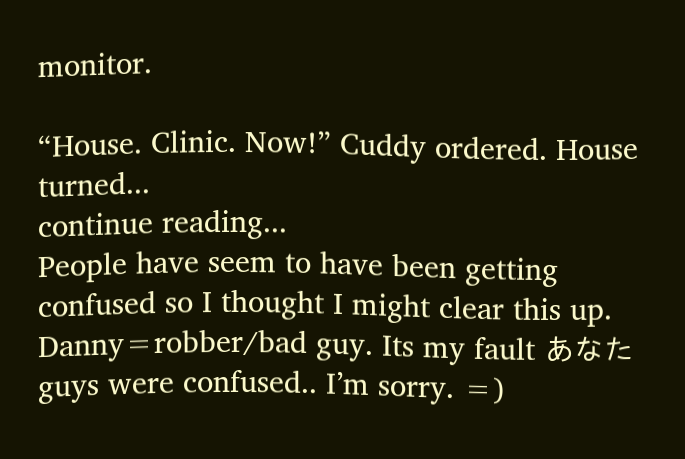monitor.

“House. Clinic. Now!” Cuddy ordered. House turned...
continue reading...
People have seem to have been getting confused so I thought I might clear this up. Danny=robber/bad guy. Its my fault あなた guys were confused.. I’m sorry. =)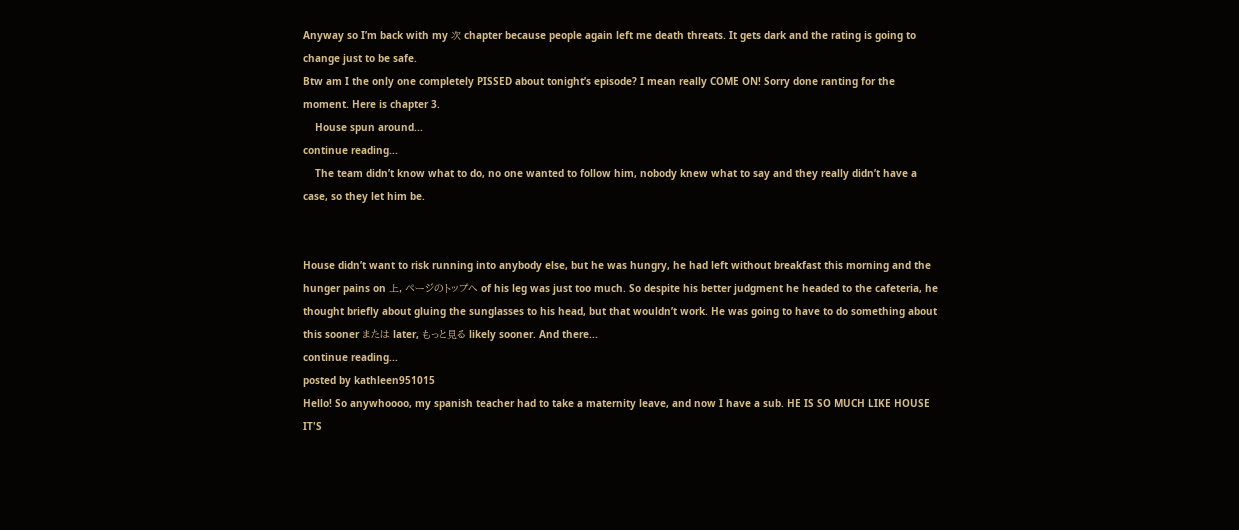Anyway so I’m back with my 次 chapter because people again left me death threats. It gets dark and the rating is going to change just to be safe.
Btw am I the only one completely PISSED about tonight’s episode? I mean really COME ON! Sorry done ranting for the moment. Here is chapter 3.
    House spun around...
continue reading...
    The team didn’t know what to do, no one wanted to follow him, nobody knew what to say and they really didn’t have a case, so they let him be.


House didn’t want to risk running into anybody else, but he was hungry, he had left without breakfast this morning and the hunger pains on 上, ページのトップへ of his leg was just too much. So despite his better judgment he headed to the cafeteria, he thought briefly about gluing the sunglasses to his head, but that wouldn’t work. He was going to have to do something about this sooner または later, もっと見る likely sooner. And there...
continue reading...
posted by kathleen951015
Hello! So anywhoooo, my spanish teacher had to take a maternity leave, and now I have a sub. HE IS SO MUCH LIKE HOUSE IT'S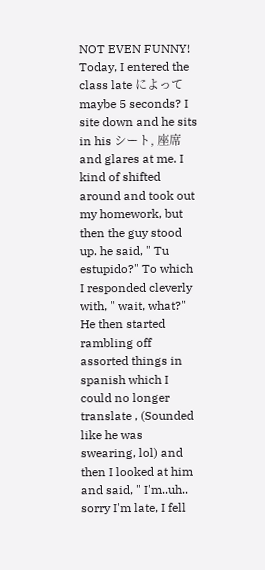NOT EVEN FUNNY! Today, I entered the class late によって maybe 5 seconds? I site down and he sits in his シート, 座席 and glares at me. I kind of shifted around and took out my homework, but then the guy stood up. he said, " Tu estupido?" To which I responded cleverly with, " wait, what?" He then started rambling off assorted things in spanish which I could no longer translate , (Sounded like he was swearing, lol) and then I looked at him and said, " I'm..uh.. sorry I'm late, I fell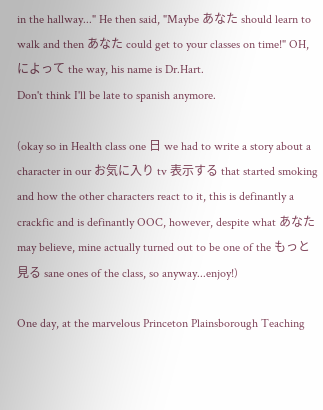in the hallway..." He then said, "Maybe あなた should learn to walk and then あなた could get to your classes on time!" OH, によって the way, his name is Dr.Hart.
Don't think I'll be late to spanish anymore.

(okay so in Health class one 日 we had to write a story about a character in our お気に入り tv 表示する that started smoking and how the other characters react to it, this is definantly a crackfic and is definantly OOC, however, despite what あなた may believe, mine actually turned out to be one of the もっと見る sane ones of the class, so anyway...enjoy!)

One day, at the marvelous Princeton Plainsborough Teaching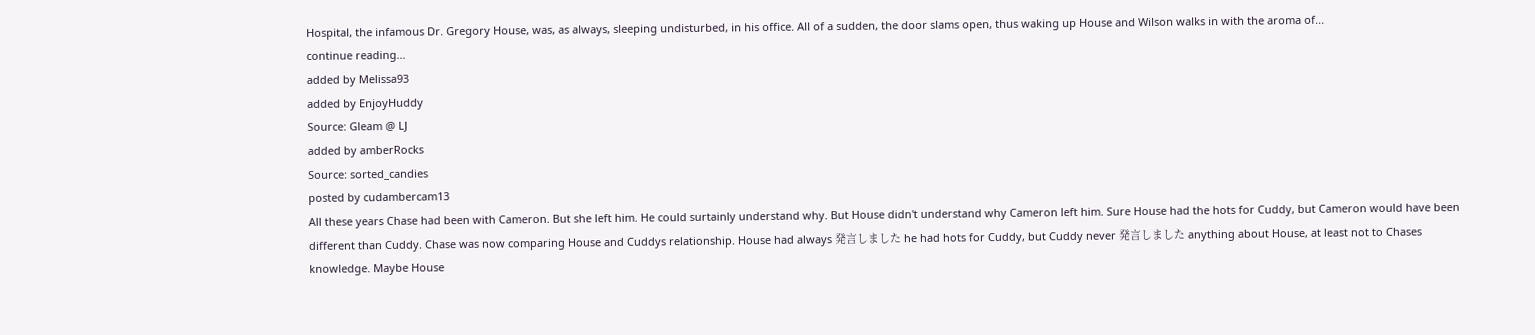Hospital, the infamous Dr. Gregory House, was, as always, sleeping undisturbed, in his office. All of a sudden, the door slams open, thus waking up House and Wilson walks in with the aroma of...
continue reading...
added by Melissa93
added by EnjoyHuddy
Source: Gleam @ LJ
added by amberRocks
Source: sorted_candies
posted by cudambercam13
All these years Chase had been with Cameron. But she left him. He could surtainly understand why. But House didn't understand why Cameron left him. Sure House had the hots for Cuddy, but Cameron would have been different than Cuddy. Chase was now comparing House and Cuddys relationship. House had always 発言しました he had hots for Cuddy, but Cuddy never 発言しました anything about House, at least not to Chases knowledge. Maybe House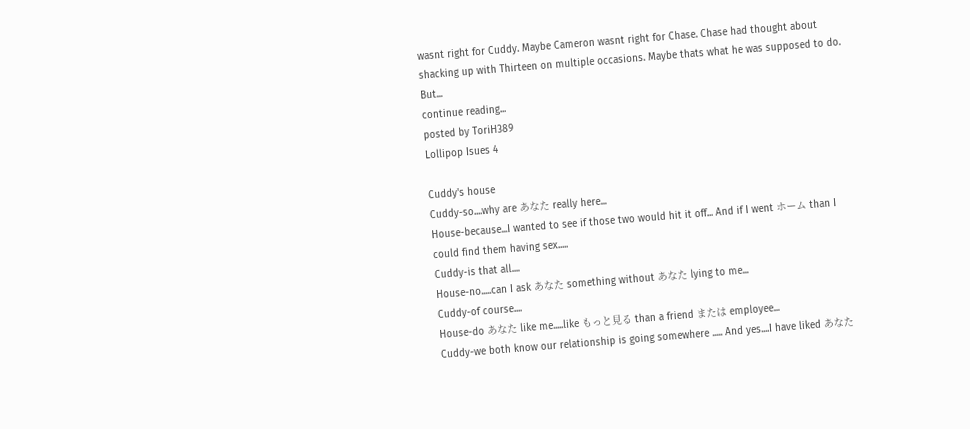wasnt right for Cuddy. Maybe Cameron wasnt right for Chase. Chase had thought about shacking up with Thirteen on multiple occasions. Maybe thats what he was supposed to do. But...
continue reading...
posted by ToriH389
Lollipop Isues 4

Cuddy's house
Cuddy-so....why are あなた really here...
House-because...I wanted to see if those two would hit it off... And if I went ホーム than I could find them having sex.....
Cuddy-is that all....
House-no.....can I ask あなた something without あなた lying to me...
Cuddy-of course....
House-do あなた like me.....like もっと見る than a friend または employee...
Cuddy-we both know our relationship is going somewhere ..... And yes....I have liked あなた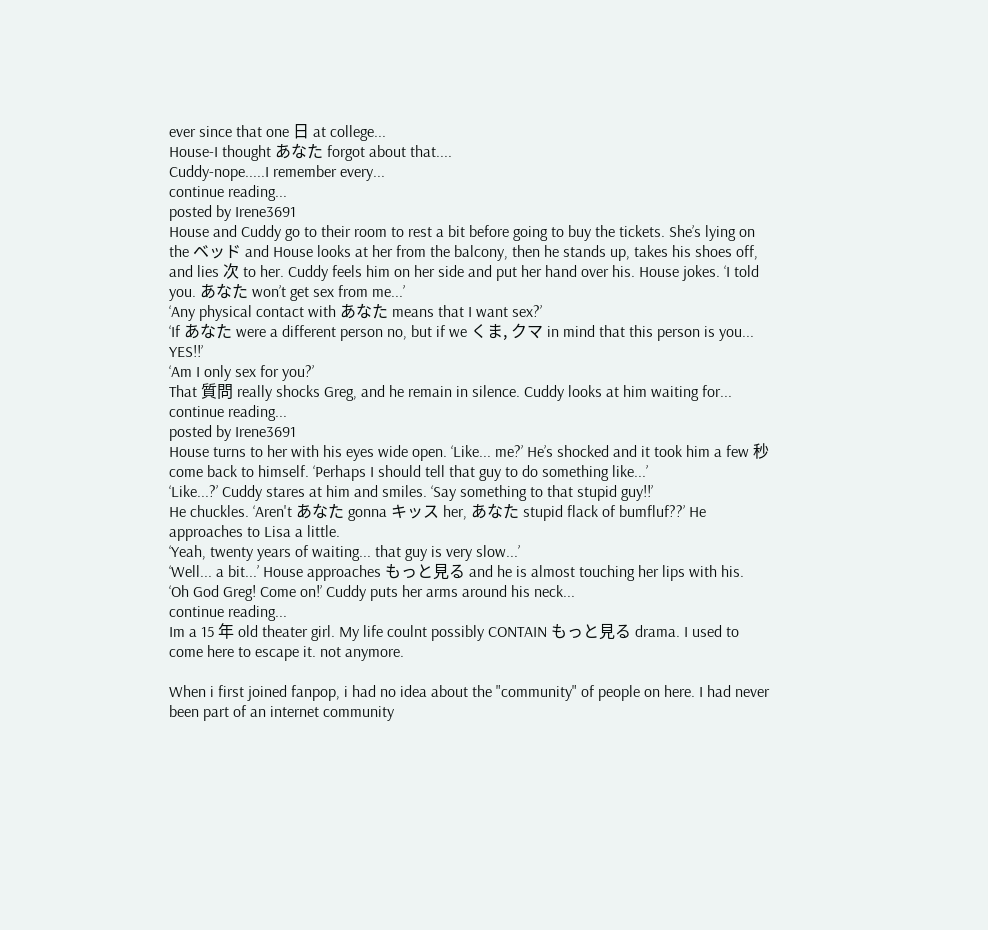ever since that one 日 at college...
House-I thought あなた forgot about that....
Cuddy-nope.....I remember every...
continue reading...
posted by Irene3691
House and Cuddy go to their room to rest a bit before going to buy the tickets. She’s lying on the ベッド and House looks at her from the balcony, then he stands up, takes his shoes off, and lies 次 to her. Cuddy feels him on her side and put her hand over his. House jokes. ‘I told you. あなた won’t get sex from me...’
‘Any physical contact with あなた means that I want sex?’
‘If あなた were a different person no, but if we くま, クマ in mind that this person is you... YES!!’
‘Am I only sex for you?’
That 質問 really shocks Greg, and he remain in silence. Cuddy looks at him waiting for...
continue reading...
posted by Irene3691
House turns to her with his eyes wide open. ‘Like... me?’ He’s shocked and it took him a few 秒 come back to himself. ‘Perhaps I should tell that guy to do something like...’
‘Like...?’ Cuddy stares at him and smiles. ‘Say something to that stupid guy!!’
He chuckles. ‘Aren't あなた gonna キッス her, あなた stupid flack of bumfluf??’ He approaches to Lisa a little.
‘Yeah, twenty years of waiting... that guy is very slow...’
‘Well... a bit...’ House approaches もっと見る and he is almost touching her lips with his.
‘Oh God Greg! Come on!’ Cuddy puts her arms around his neck...
continue reading...
Im a 15 年 old theater girl. My life coulnt possibly CONTAIN もっと見る drama. I used to come here to escape it. not anymore.

When i first joined fanpop, i had no idea about the "community" of people on here. I had never been part of an internet community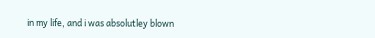in my life, and i was absolutley blown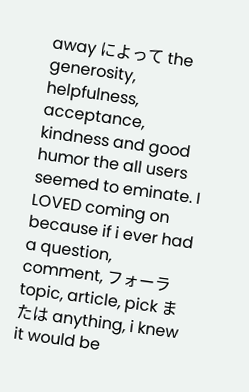away によって the generosity, helpfulness, acceptance, kindness and good humor the all users seemed to eminate. I LOVED coming on because if i ever had a question, comment, フォーラ topic, article, pick または anything, i knew it would be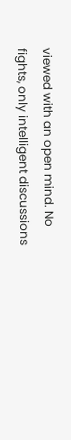viewed with an open mind. No fights, only intelligent discussions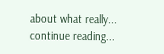about what really...
continue reading...